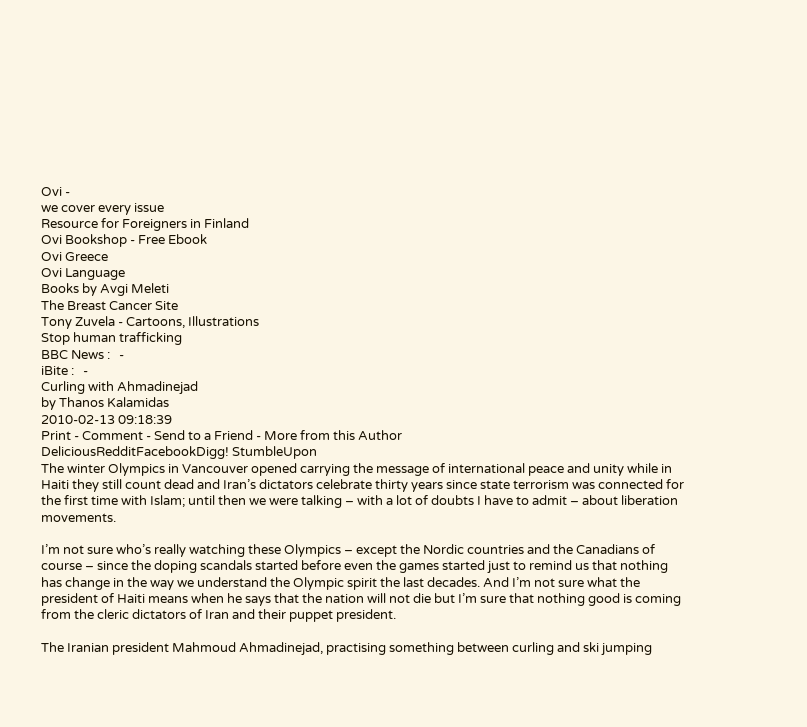Ovi -
we cover every issue
Resource for Foreigners in Finland
Ovi Bookshop - Free Ebook
Ovi Greece
Ovi Language
Books by Avgi Meleti
The Breast Cancer Site
Tony Zuvela - Cartoons, Illustrations
Stop human trafficking
BBC News :   -
iBite :   -
Curling with Ahmadinejad
by Thanos Kalamidas
2010-02-13 09:18:39
Print - Comment - Send to a Friend - More from this Author
DeliciousRedditFacebookDigg! StumbleUpon
The winter Olympics in Vancouver opened carrying the message of international peace and unity while in Haiti they still count dead and Iran’s dictators celebrate thirty years since state terrorism was connected for the first time with Islam; until then we were talking – with a lot of doubts I have to admit – about liberation movements.

I’m not sure who’s really watching these Olympics – except the Nordic countries and the Canadians of course – since the doping scandals started before even the games started just to remind us that nothing has change in the way we understand the Olympic spirit the last decades. And I’m not sure what the president of Haiti means when he says that the nation will not die but I’m sure that nothing good is coming from the cleric dictators of Iran and their puppet president.

The Iranian president Mahmoud Ahmadinejad, practising something between curling and ski jumping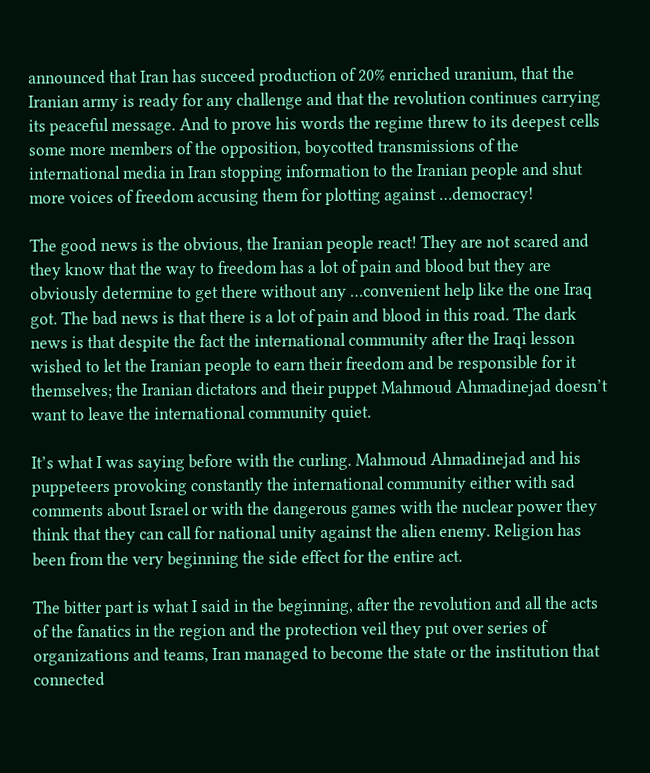announced that Iran has succeed production of 20% enriched uranium, that the Iranian army is ready for any challenge and that the revolution continues carrying its peaceful message. And to prove his words the regime threw to its deepest cells some more members of the opposition, boycotted transmissions of the international media in Iran stopping information to the Iranian people and shut more voices of freedom accusing them for plotting against …democracy!

The good news is the obvious, the Iranian people react! They are not scared and they know that the way to freedom has a lot of pain and blood but they are obviously determine to get there without any …convenient help like the one Iraq got. The bad news is that there is a lot of pain and blood in this road. The dark news is that despite the fact the international community after the Iraqi lesson wished to let the Iranian people to earn their freedom and be responsible for it themselves; the Iranian dictators and their puppet Mahmoud Ahmadinejad doesn’t want to leave the international community quiet.

It’s what I was saying before with the curling. Mahmoud Ahmadinejad and his puppeteers provoking constantly the international community either with sad comments about Israel or with the dangerous games with the nuclear power they think that they can call for national unity against the alien enemy. Religion has been from the very beginning the side effect for the entire act.

The bitter part is what I said in the beginning, after the revolution and all the acts of the fanatics in the region and the protection veil they put over series of organizations and teams, Iran managed to become the state or the institution that connected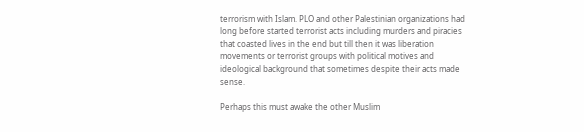terrorism with Islam. PLO and other Palestinian organizations had long before started terrorist acts including murders and piracies that coasted lives in the end but till then it was liberation movements or terrorist groups with political motives and ideological background that sometimes despite their acts made sense.

Perhaps this must awake the other Muslim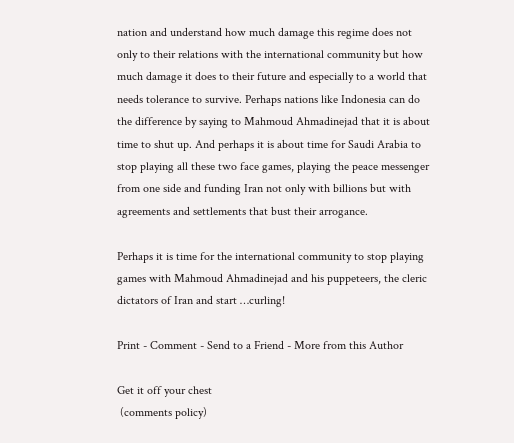nation and understand how much damage this regime does not only to their relations with the international community but how much damage it does to their future and especially to a world that needs tolerance to survive. Perhaps nations like Indonesia can do the difference by saying to Mahmoud Ahmadinejad that it is about time to shut up. And perhaps it is about time for Saudi Arabia to stop playing all these two face games, playing the peace messenger from one side and funding Iran not only with billions but with agreements and settlements that bust their arrogance.

Perhaps it is time for the international community to stop playing games with Mahmoud Ahmadinejad and his puppeteers, the cleric dictators of Iran and start …curling!

Print - Comment - Send to a Friend - More from this Author

Get it off your chest
 (comments policy)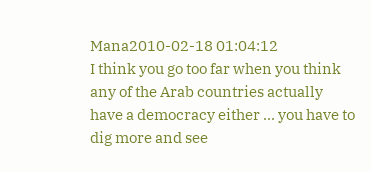Mana2010-02-18 01:04:12
I think you go too far when you think any of the Arab countries actually have a democracy either ... you have to dig more and see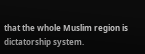that the whole Muslim region is dictatorship system.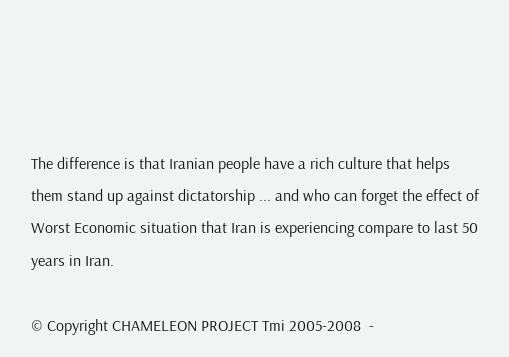The difference is that Iranian people have a rich culture that helps them stand up against dictatorship ... and who can forget the effect of Worst Economic situation that Iran is experiencing compare to last 50 years in Iran.

© Copyright CHAMELEON PROJECT Tmi 2005-2008  -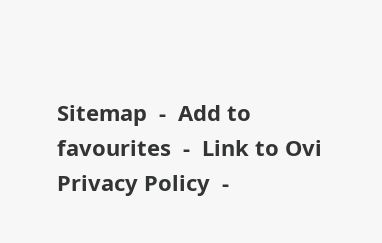Sitemap  -  Add to favourites  -  Link to Ovi
Privacy Policy  -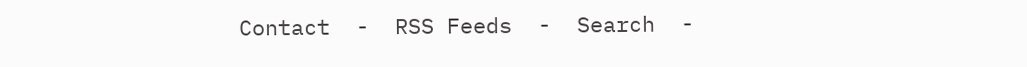Contact  -  RSS Feeds  -  Search  -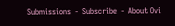Submissions  -  Subscribe  -  About Ovi